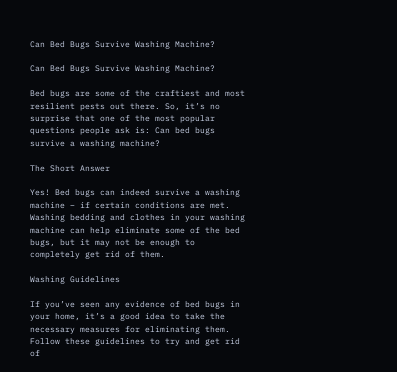Can Bed Bugs Survive Washing Machine?

Can Bed Bugs Survive Washing Machine?

Bed bugs are some of the craftiest and most resilient pests out there. So, it’s no surprise that one of the most popular questions people ask is: Can bed bugs survive a washing machine?

The Short Answer

Yes! Bed bugs can indeed survive a washing machine – if certain conditions are met. Washing bedding and clothes in your washing machine can help eliminate some of the bed bugs, but it may not be enough to completely get rid of them.

Washing Guidelines

If you’ve seen any evidence of bed bugs in your home, it’s a good idea to take the necessary measures for eliminating them. Follow these guidelines to try and get rid of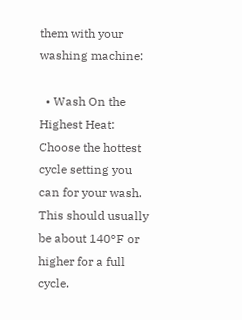them with your washing machine:

  • Wash On the Highest Heat: Choose the hottest cycle setting you can for your wash. This should usually be about 140°F or higher for a full cycle.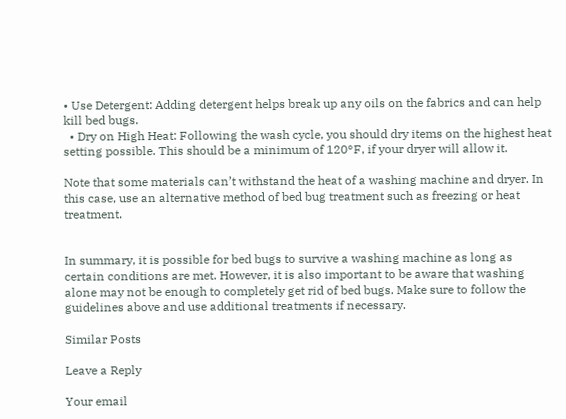• Use Detergent: Adding detergent helps break up any oils on the fabrics and can help kill bed bugs.
  • Dry on High Heat: Following the wash cycle, you should dry items on the highest heat setting possible. This should be a minimum of 120°F, if your dryer will allow it.

Note that some materials can’t withstand the heat of a washing machine and dryer. In this case, use an alternative method of bed bug treatment such as freezing or heat treatment.


In summary, it is possible for bed bugs to survive a washing machine as long as certain conditions are met. However, it is also important to be aware that washing alone may not be enough to completely get rid of bed bugs. Make sure to follow the guidelines above and use additional treatments if necessary.

Similar Posts

Leave a Reply

Your email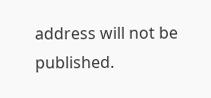address will not be published.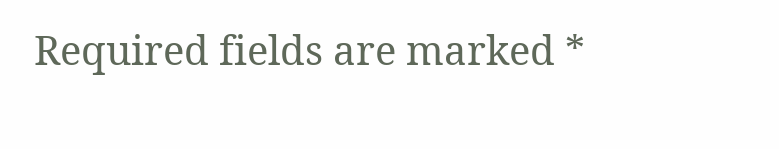Required fields are marked *